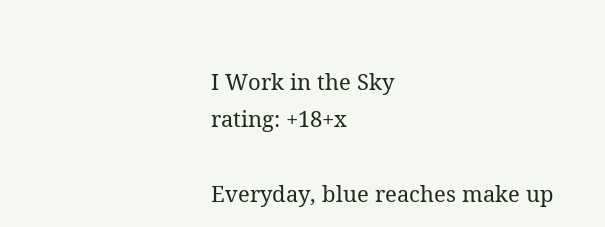I Work in the Sky
rating: +18+x

Everyday, blue reaches make up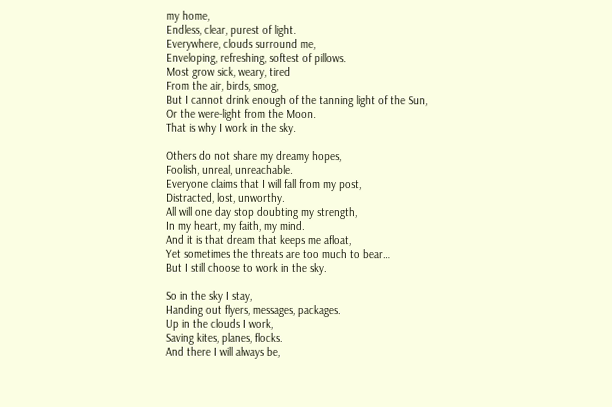my home,
Endless, clear, purest of light.
Everywhere, clouds surround me,
Enveloping, refreshing, softest of pillows.
Most grow sick, weary, tired
From the air, birds, smog,
But I cannot drink enough of the tanning light of the Sun,
Or the were-light from the Moon.
That is why I work in the sky.

Others do not share my dreamy hopes,
Foolish, unreal, unreachable.
Everyone claims that I will fall from my post,
Distracted, lost, unworthy.
All will one day stop doubting my strength,
In my heart, my faith, my mind.
And it is that dream that keeps me afloat,
Yet sometimes the threats are too much to bear…
But I still choose to work in the sky.

So in the sky I stay,
Handing out flyers, messages, packages.
Up in the clouds I work,
Saving kites, planes, flocks.
And there I will always be,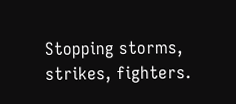Stopping storms, strikes, fighters.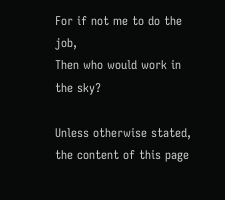For if not me to do the job,
Then who would work in the sky?

Unless otherwise stated, the content of this page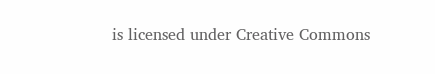is licensed under Creative Commons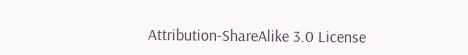Attribution-ShareAlike 3.0 License